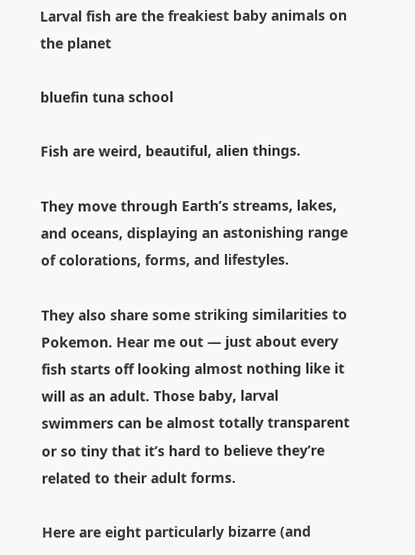Larval fish are the freakiest baby animals on the planet

bluefin tuna school

Fish are weird, beautiful, alien things.

They move through Earth’s streams, lakes, and oceans, displaying an astonishing range of colorations, forms, and lifestyles.

They also share some striking similarities to Pokemon. Hear me out — just about every fish starts off looking almost nothing like it will as an adult. Those baby, larval swimmers can be almost totally transparent or so tiny that it’s hard to believe they’re related to their adult forms.

Here are eight particularly bizarre (and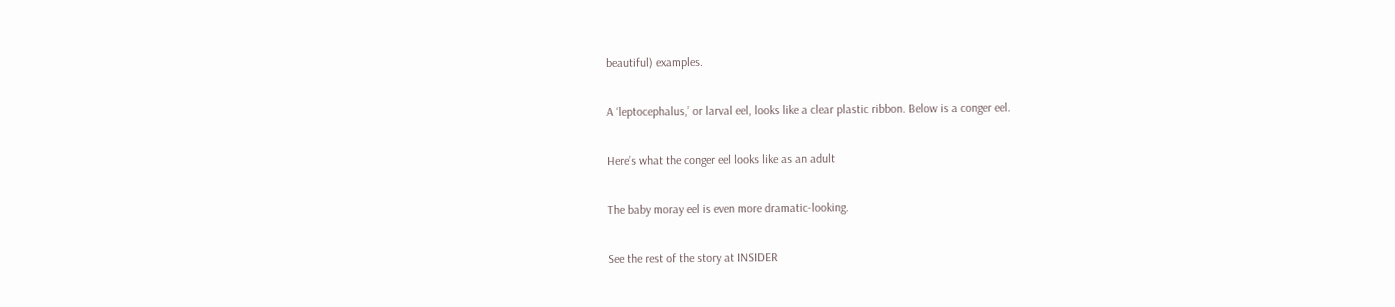beautiful) examples.

A ‘leptocephalus,’ or larval eel, looks like a clear plastic ribbon. Below is a conger eel.

Here’s what the conger eel looks like as an adult

The baby moray eel is even more dramatic-looking.

See the rest of the story at INSIDER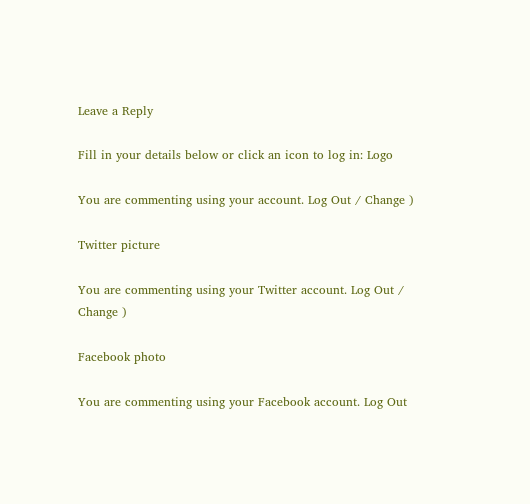Leave a Reply

Fill in your details below or click an icon to log in: Logo

You are commenting using your account. Log Out / Change )

Twitter picture

You are commenting using your Twitter account. Log Out / Change )

Facebook photo

You are commenting using your Facebook account. Log Out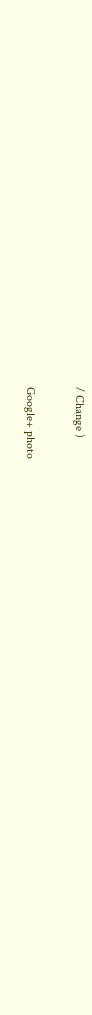/ Change )

Google+ photo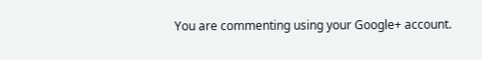You are commenting using your Google+ account.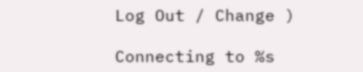Log Out / Change )

Connecting to %s